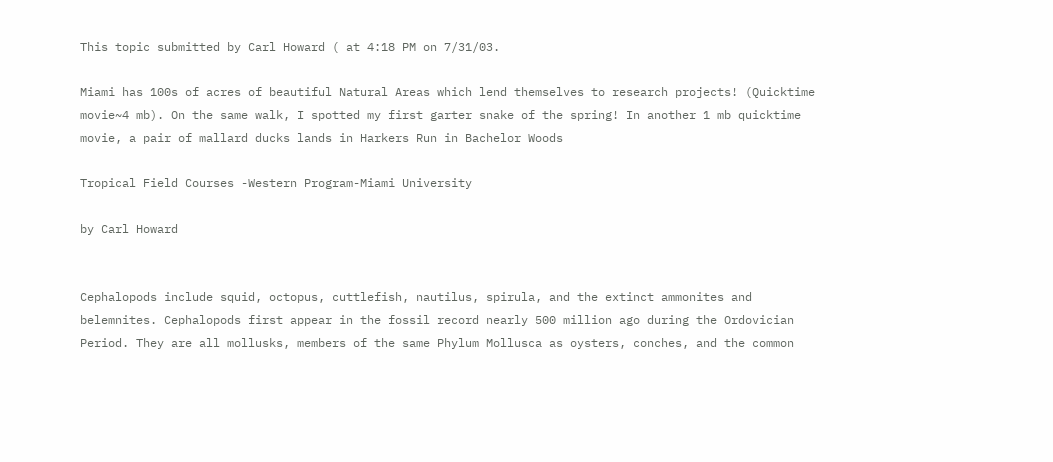This topic submitted by Carl Howard ( at 4:18 PM on 7/31/03.

Miami has 100s of acres of beautiful Natural Areas which lend themselves to research projects! (Quicktime movie~4 mb). On the same walk, I spotted my first garter snake of the spring! In another 1 mb quicktime movie, a pair of mallard ducks lands in Harkers Run in Bachelor Woods

Tropical Field Courses -Western Program-Miami University

by Carl Howard


Cephalopods include squid, octopus, cuttlefish, nautilus, spirula, and the extinct ammonites and belemnites. Cephalopods first appear in the fossil record nearly 500 million ago during the Ordovician Period. They are all mollusks, members of the same Phylum Mollusca as oysters, conches, and the common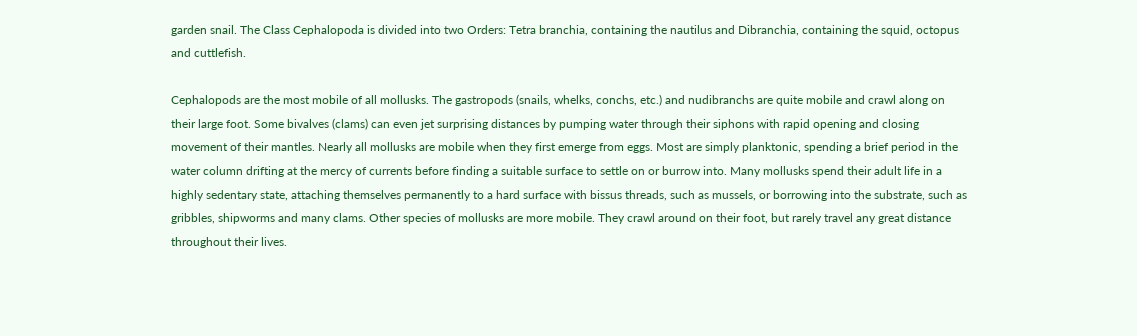garden snail. The Class Cephalopoda is divided into two Orders: Tetra branchia, containing the nautilus and Dibranchia, containing the squid, octopus and cuttlefish.

Cephalopods are the most mobile of all mollusks. The gastropods (snails, whelks, conchs, etc.) and nudibranchs are quite mobile and crawl along on their large foot. Some bivalves (clams) can even jet surprising distances by pumping water through their siphons with rapid opening and closing movement of their mantles. Nearly all mollusks are mobile when they first emerge from eggs. Most are simply planktonic, spending a brief period in the water column drifting at the mercy of currents before finding a suitable surface to settle on or burrow into. Many mollusks spend their adult life in a highly sedentary state, attaching themselves permanently to a hard surface with bissus threads, such as mussels, or borrowing into the substrate, such as gribbles, shipworms and many clams. Other species of mollusks are more mobile. They crawl around on their foot, but rarely travel any great distance throughout their lives.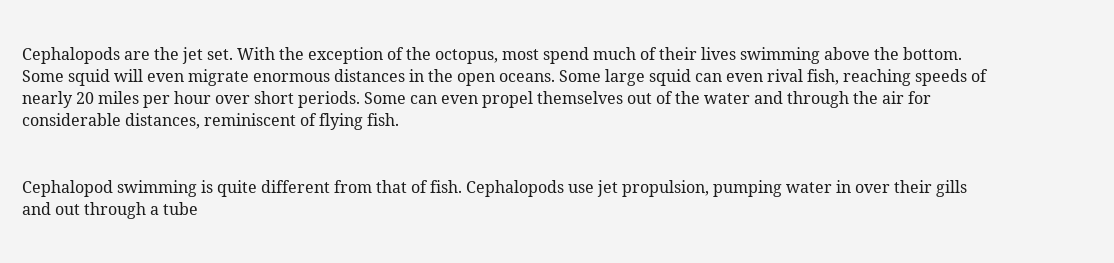Cephalopods are the jet set. With the exception of the octopus, most spend much of their lives swimming above the bottom. Some squid will even migrate enormous distances in the open oceans. Some large squid can even rival fish, reaching speeds of nearly 20 miles per hour over short periods. Some can even propel themselves out of the water and through the air for considerable distances, reminiscent of flying fish.


Cephalopod swimming is quite different from that of fish. Cephalopods use jet propulsion, pumping water in over their gills and out through a tube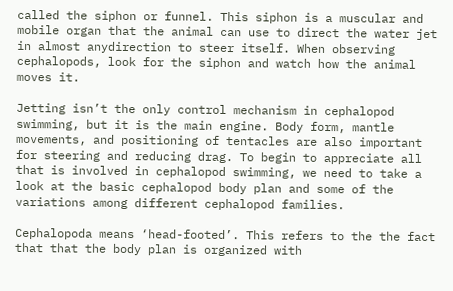called the siphon or funnel. This siphon is a muscular and mobile organ that the animal can use to direct the water jet in almost anydirection to steer itself. When observing cephalopods, look for the siphon and watch how the animal moves it.

Jetting isn’t the only control mechanism in cephalopod swimming, but it is the main engine. Body form, mantle movements, and positioning of tentacles are also important for steering and reducing drag. To begin to appreciate all that is involved in cephalopod swimming, we need to take a look at the basic cephalopod body plan and some of the variations among different cephalopod families.

Cephalopoda means ‘head-footed’. This refers to the the fact that that the body plan is organized with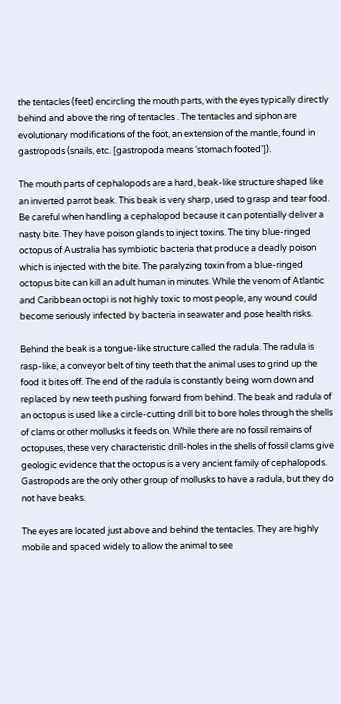the tentacles (feet) encircling the mouth parts, with the eyes typically directly behind and above the ring of tentacles . The tentacles and siphon are evolutionary modifications of the foot, an extension of the mantle, found in gastropods (snails, etc. [gastropoda means ‘stomach footed’]).

The mouth parts of cephalopods are a hard, beak-like structure shaped like an inverted parrot beak. This beak is very sharp, used to grasp and tear food. Be careful when handling a cephalopod because it can potentially deliver a nasty bite. They have poison glands to inject toxins. The tiny blue-ringed octopus of Australia has symbiotic bacteria that produce a deadly poison which is injected with the bite. The paralyzing toxin from a blue-ringed octopus bite can kill an adult human in minutes. While the venom of Atlantic and Caribbean octopi is not highly toxic to most people, any wound could become seriously infected by bacteria in seawater and pose health risks.

Behind the beak is a tongue-like structure called the radula. The radula is rasp-like, a conveyor belt of tiny teeth that the animal uses to grind up the food it bites off. The end of the radula is constantly being worn down and replaced by new teeth pushing forward from behind. The beak and radula of an octopus is used like a circle-cutting drill bit to bore holes through the shells of clams or other mollusks it feeds on. While there are no fossil remains of octopuses, these very characteristic drill-holes in the shells of fossil clams give geologic evidence that the octopus is a very ancient family of cephalopods. Gastropods are the only other group of mollusks to have a radula, but they do not have beaks.

The eyes are located just above and behind the tentacles. They are highly mobile and spaced widely to allow the animal to see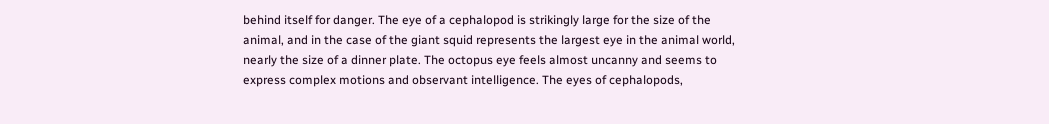behind itself for danger. The eye of a cephalopod is strikingly large for the size of the animal, and in the case of the giant squid represents the largest eye in the animal world, nearly the size of a dinner plate. The octopus eye feels almost uncanny and seems to express complex motions and observant intelligence. The eyes of cephalopods,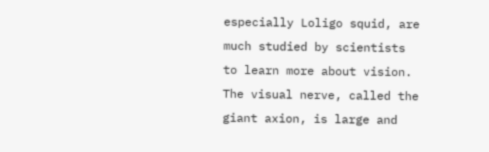especially Loligo squid, are much studied by scientists to learn more about vision. The visual nerve, called the giant axion, is large and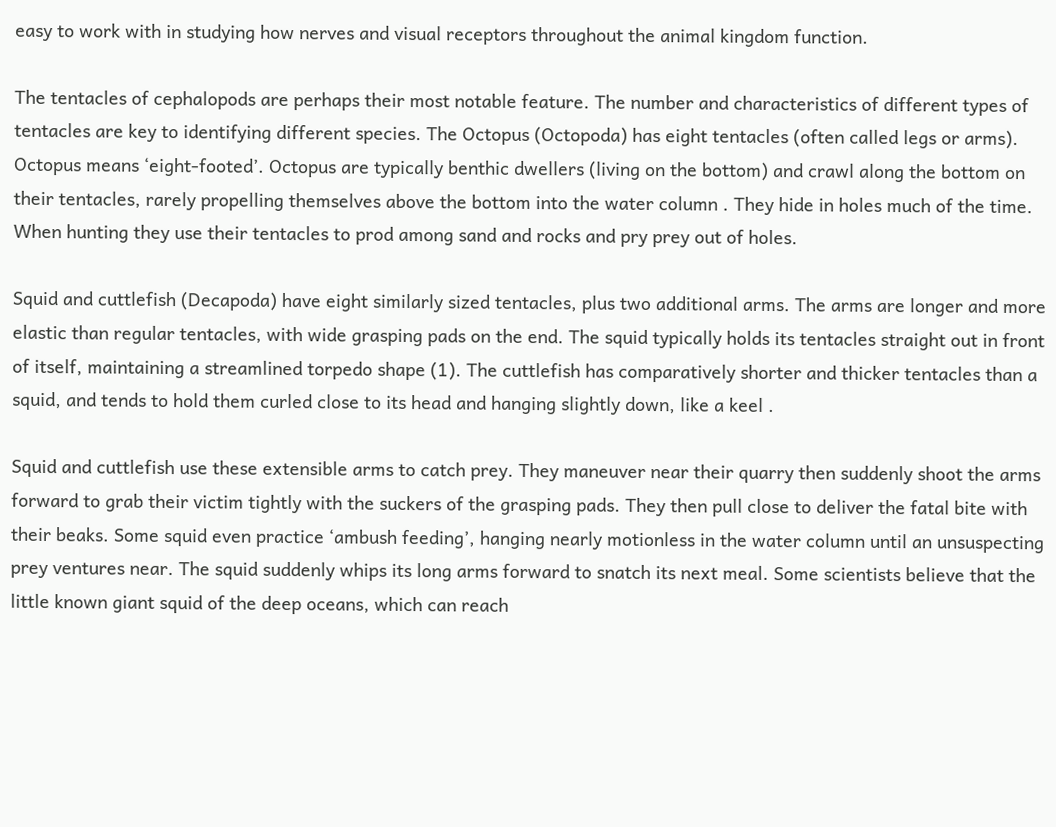easy to work with in studying how nerves and visual receptors throughout the animal kingdom function.

The tentacles of cephalopods are perhaps their most notable feature. The number and characteristics of different types of tentacles are key to identifying different species. The Octopus (Octopoda) has eight tentacles (often called legs or arms). Octopus means ‘eight-footed’. Octopus are typically benthic dwellers (living on the bottom) and crawl along the bottom on their tentacles, rarely propelling themselves above the bottom into the water column . They hide in holes much of the time. When hunting they use their tentacles to prod among sand and rocks and pry prey out of holes.

Squid and cuttlefish (Decapoda) have eight similarly sized tentacles, plus two additional arms. The arms are longer and more elastic than regular tentacles, with wide grasping pads on the end. The squid typically holds its tentacles straight out in front of itself, maintaining a streamlined torpedo shape (1). The cuttlefish has comparatively shorter and thicker tentacles than a squid, and tends to hold them curled close to its head and hanging slightly down, like a keel .

Squid and cuttlefish use these extensible arms to catch prey. They maneuver near their quarry then suddenly shoot the arms forward to grab their victim tightly with the suckers of the grasping pads. They then pull close to deliver the fatal bite with their beaks. Some squid even practice ‘ambush feeding’, hanging nearly motionless in the water column until an unsuspecting prey ventures near. The squid suddenly whips its long arms forward to snatch its next meal. Some scientists believe that the little known giant squid of the deep oceans, which can reach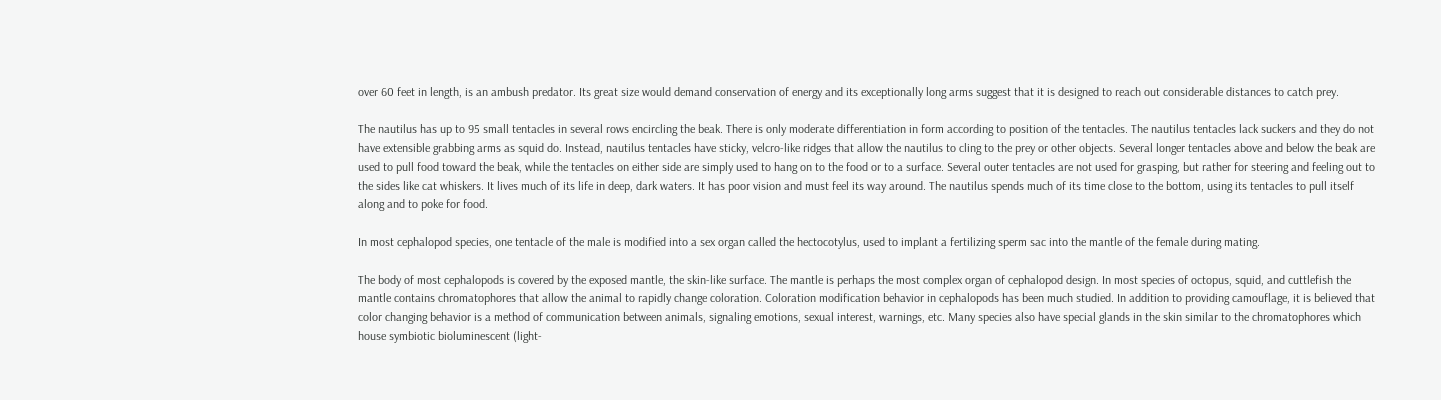over 60 feet in length, is an ambush predator. Its great size would demand conservation of energy and its exceptionally long arms suggest that it is designed to reach out considerable distances to catch prey.

The nautilus has up to 95 small tentacles in several rows encircling the beak. There is only moderate differentiation in form according to position of the tentacles. The nautilus tentacles lack suckers and they do not have extensible grabbing arms as squid do. Instead, nautilus tentacles have sticky, velcro-like ridges that allow the nautilus to cling to the prey or other objects. Several longer tentacles above and below the beak are used to pull food toward the beak, while the tentacles on either side are simply used to hang on to the food or to a surface. Several outer tentacles are not used for grasping, but rather for steering and feeling out to the sides like cat whiskers. It lives much of its life in deep, dark waters. It has poor vision and must feel its way around. The nautilus spends much of its time close to the bottom, using its tentacles to pull itself along and to poke for food.

In most cephalopod species, one tentacle of the male is modified into a sex organ called the hectocotylus, used to implant a fertilizing sperm sac into the mantle of the female during mating.

The body of most cephalopods is covered by the exposed mantle, the skin-like surface. The mantle is perhaps the most complex organ of cephalopod design. In most species of octopus, squid, and cuttlefish the mantle contains chromatophores that allow the animal to rapidly change coloration. Coloration modification behavior in cephalopods has been much studied. In addition to providing camouflage, it is believed that color changing behavior is a method of communication between animals, signaling emotions, sexual interest, warnings, etc. Many species also have special glands in the skin similar to the chromatophores which house symbiotic bioluminescent (light-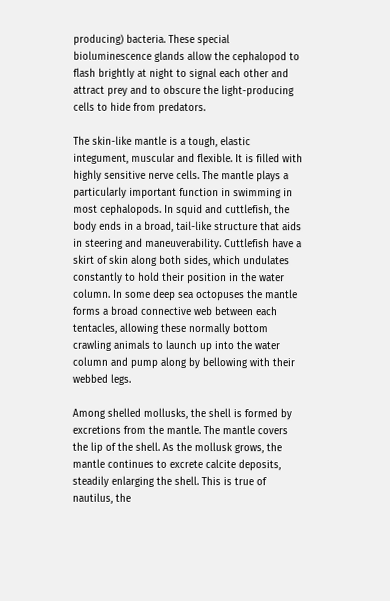producing) bacteria. These special bioluminescence glands allow the cephalopod to flash brightly at night to signal each other and attract prey and to obscure the light-producing cells to hide from predators.

The skin-like mantle is a tough, elastic integument, muscular and flexible. It is filled with highly sensitive nerve cells. The mantle plays a particularly important function in swimming in most cephalopods. In squid and cuttlefish, the body ends in a broad, tail-like structure that aids in steering and maneuverability. Cuttlefish have a skirt of skin along both sides, which undulates constantly to hold their position in the water column. In some deep sea octopuses the mantle forms a broad connective web between each tentacles, allowing these normally bottom crawling animals to launch up into the water column and pump along by bellowing with their webbed legs.

Among shelled mollusks, the shell is formed by excretions from the mantle. The mantle covers the lip of the shell. As the mollusk grows, the mantle continues to excrete calcite deposits, steadily enlarging the shell. This is true of nautilus, the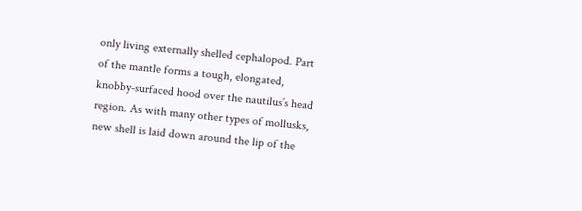only living externally shelled cephalopod. Part of the mantle forms a tough, elongated, knobby-surfaced hood over the nautilus’s head region. As with many other types of mollusks, new shell is laid down around the lip of the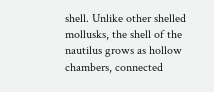shell. Unlike other shelled mollusks, the shell of the nautilus grows as hollow chambers, connected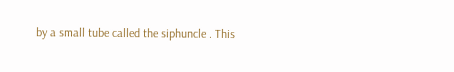by a small tube called the siphuncle . This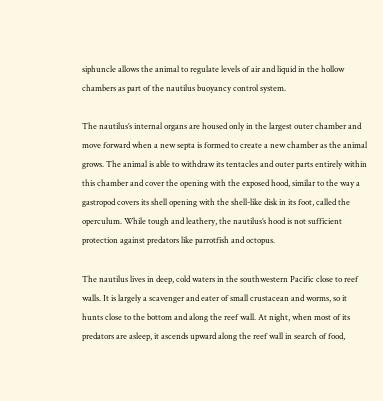siphuncle allows the animal to regulate levels of air and liquid in the hollow chambers as part of the nautilus buoyancy control system.

The nautilus’s internal organs are housed only in the largest outer chamber and move forward when a new septa is formed to create a new chamber as the animal grows. The animal is able to withdraw its tentacles and outer parts entirely within this chamber and cover the opening with the exposed hood, similar to the way a gastropod covers its shell opening with the shell-like disk in its foot, called the operculum. While tough and leathery, the nautilus’s hood is not sufficient protection against predators like parrotfish and octopus.

The nautilus lives in deep, cold waters in the southwestern Pacific close to reef walls. It is largely a scavenger and eater of small crustacean and worms, so it hunts close to the bottom and along the reef wall. At night, when most of its predators are asleep, it ascends upward along the reef wall in search of food,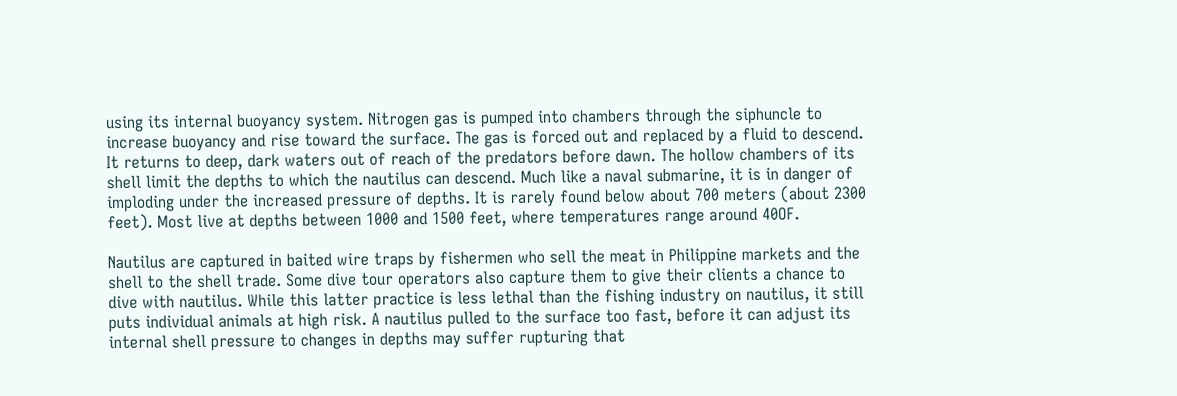using its internal buoyancy system. Nitrogen gas is pumped into chambers through the siphuncle to increase buoyancy and rise toward the surface. The gas is forced out and replaced by a fluid to descend. It returns to deep, dark waters out of reach of the predators before dawn. The hollow chambers of its shell limit the depths to which the nautilus can descend. Much like a naval submarine, it is in danger of imploding under the increased pressure of depths. It is rarely found below about 700 meters (about 2300 feet). Most live at depths between 1000 and 1500 feet, where temperatures range around 40OF.

Nautilus are captured in baited wire traps by fishermen who sell the meat in Philippine markets and the shell to the shell trade. Some dive tour operators also capture them to give their clients a chance to dive with nautilus. While this latter practice is less lethal than the fishing industry on nautilus, it still puts individual animals at high risk. A nautilus pulled to the surface too fast, before it can adjust its internal shell pressure to changes in depths may suffer rupturing that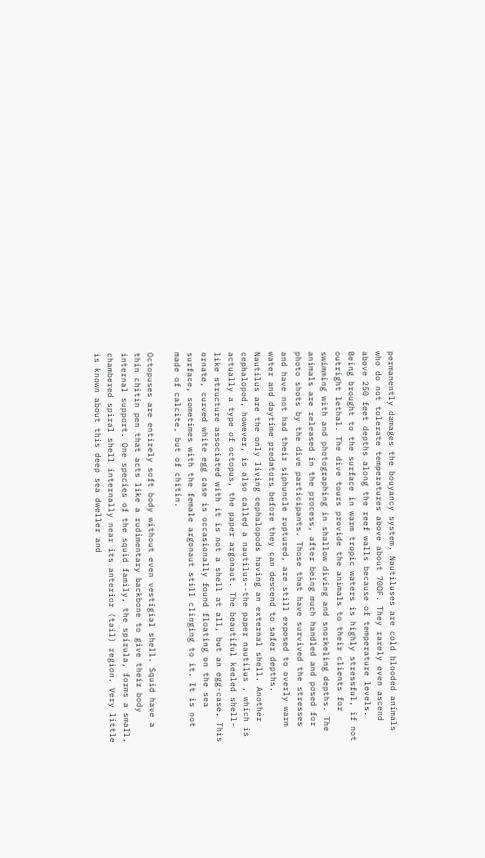permanently damages the bouyancy system. Nautiluses are cold blooded animals who do not tolerate temperatures above about 70OF. They rarely even ascend above 250 feet depths along the reef walls because of temperature levels. Being brought to the surface in warm tropic waters is highly stressful, if not outright lethal. The dive tours provide the animals to their clients for swimming with and photographing in shallow diving and snorkeling depths. The animals are released in the process, after being much handled and posed for photo shots by the dive participants. Those that have survived the stresses and have not had their siphuncle ruptured, are still exposed to overly warm water and daytime predators before they can descend to safer depths.
Nautilus are the only living cephalopods having an external shell. Another cephalopod, however, is also called a nautilus--the paper nautilus , which is actually a type of octopus, the paper argonaut. The beautiful keeled shell-like structure associated with it is not a shell at all, but an egg-case. This ornate, curved white egg case is occasionally found floating on the sea surface, sometimes with the female argonaut still clinging to it. It is not made of calcite, but of chitin.

Octopuses are entirely soft body without even vestigial shell. Squid have a thin chitin pen that acts like a rudimentary backbone to give their body internal support. One species of the squid family, the spirula, forms a small, chambered spiral shell internally near its anterior (tail) region. Very little is known about this deep sea dweller and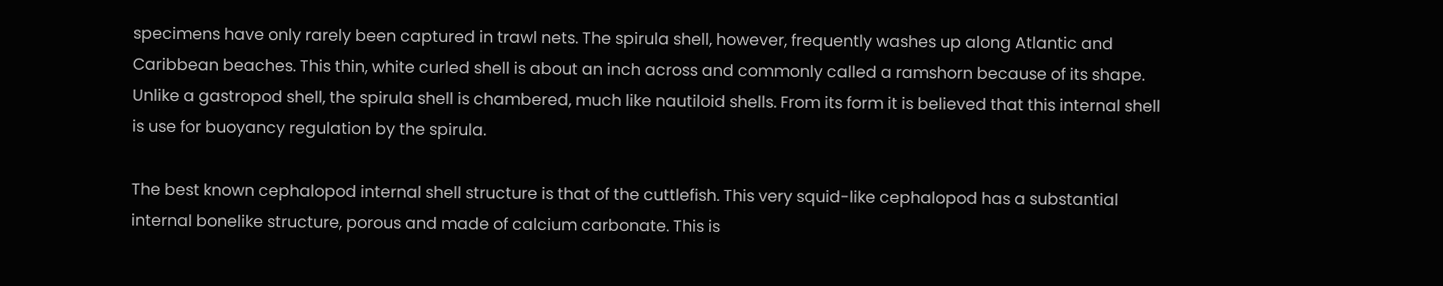specimens have only rarely been captured in trawl nets. The spirula shell, however, frequently washes up along Atlantic and Caribbean beaches. This thin, white curled shell is about an inch across and commonly called a ramshorn because of its shape. Unlike a gastropod shell, the spirula shell is chambered, much like nautiloid shells. From its form it is believed that this internal shell is use for buoyancy regulation by the spirula.

The best known cephalopod internal shell structure is that of the cuttlefish. This very squid-like cephalopod has a substantial internal bonelike structure, porous and made of calcium carbonate. This is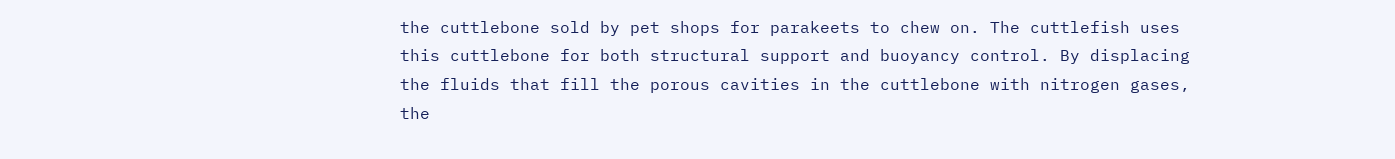the cuttlebone sold by pet shops for parakeets to chew on. The cuttlefish uses this cuttlebone for both structural support and buoyancy control. By displacing the fluids that fill the porous cavities in the cuttlebone with nitrogen gases, the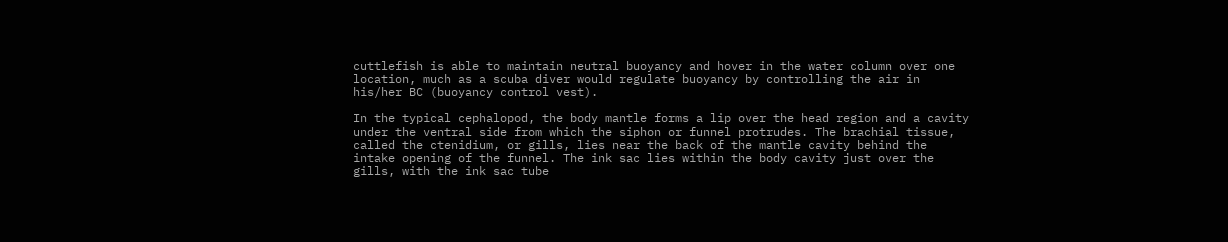cuttlefish is able to maintain neutral buoyancy and hover in the water column over one location, much as a scuba diver would regulate buoyancy by controlling the air in his/her BC (buoyancy control vest).

In the typical cephalopod, the body mantle forms a lip over the head region and a cavity under the ventral side from which the siphon or funnel protrudes. The brachial tissue, called the ctenidium, or gills, lies near the back of the mantle cavity behind the intake opening of the funnel. The ink sac lies within the body cavity just over the gills, with the ink sac tube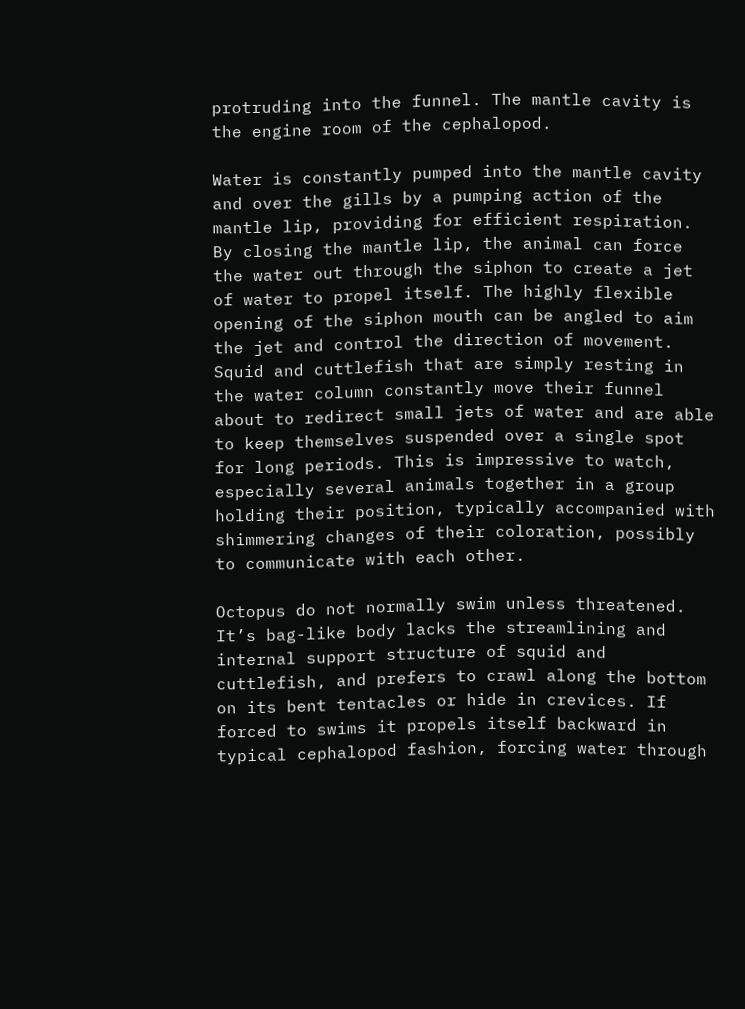protruding into the funnel. The mantle cavity is the engine room of the cephalopod.

Water is constantly pumped into the mantle cavity and over the gills by a pumping action of the mantle lip, providing for efficient respiration. By closing the mantle lip, the animal can force the water out through the siphon to create a jet of water to propel itself. The highly flexible opening of the siphon mouth can be angled to aim the jet and control the direction of movement. Squid and cuttlefish that are simply resting in the water column constantly move their funnel about to redirect small jets of water and are able to keep themselves suspended over a single spot for long periods. This is impressive to watch, especially several animals together in a group holding their position, typically accompanied with shimmering changes of their coloration, possibly to communicate with each other.

Octopus do not normally swim unless threatened. It’s bag-like body lacks the streamlining and internal support structure of squid and cuttlefish, and prefers to crawl along the bottom on its bent tentacles or hide in crevices. If forced to swims it propels itself backward in typical cephalopod fashion, forcing water through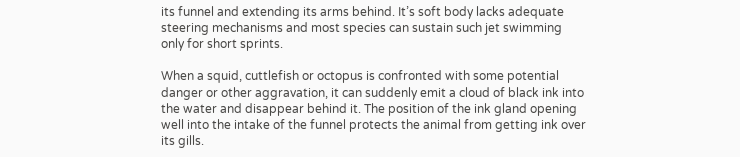its funnel and extending its arms behind. It’s soft body lacks adequate steering mechanisms and most species can sustain such jet swimming only for short sprints.

When a squid, cuttlefish or octopus is confronted with some potential danger or other aggravation, it can suddenly emit a cloud of black ink into the water and disappear behind it. The position of the ink gland opening well into the intake of the funnel protects the animal from getting ink over its gills.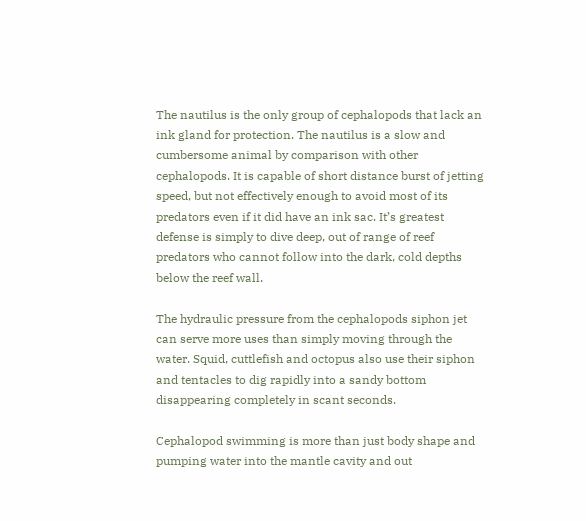The nautilus is the only group of cephalopods that lack an ink gland for protection. The nautilus is a slow and cumbersome animal by comparison with other cephalopods. It is capable of short distance burst of jetting speed, but not effectively enough to avoid most of its predators even if it did have an ink sac. It’s greatest defense is simply to dive deep, out of range of reef predators who cannot follow into the dark, cold depths below the reef wall.

The hydraulic pressure from the cephalopods siphon jet can serve more uses than simply moving through the water. Squid, cuttlefish and octopus also use their siphon and tentacles to dig rapidly into a sandy bottom disappearing completely in scant seconds.

Cephalopod swimming is more than just body shape and pumping water into the mantle cavity and out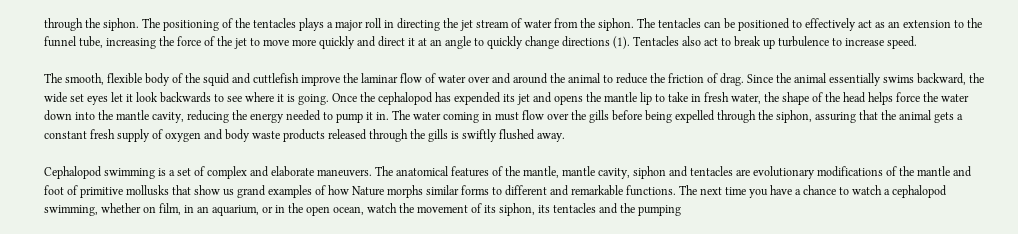through the siphon. The positioning of the tentacles plays a major roll in directing the jet stream of water from the siphon. The tentacles can be positioned to effectively act as an extension to the funnel tube, increasing the force of the jet to move more quickly and direct it at an angle to quickly change directions (1). Tentacles also act to break up turbulence to increase speed.

The smooth, flexible body of the squid and cuttlefish improve the laminar flow of water over and around the animal to reduce the friction of drag. Since the animal essentially swims backward, the wide set eyes let it look backwards to see where it is going. Once the cephalopod has expended its jet and opens the mantle lip to take in fresh water, the shape of the head helps force the water down into the mantle cavity, reducing the energy needed to pump it in. The water coming in must flow over the gills before being expelled through the siphon, assuring that the animal gets a constant fresh supply of oxygen and body waste products released through the gills is swiftly flushed away.

Cephalopod swimming is a set of complex and elaborate maneuvers. The anatomical features of the mantle, mantle cavity, siphon and tentacles are evolutionary modifications of the mantle and foot of primitive mollusks that show us grand examples of how Nature morphs similar forms to different and remarkable functions. The next time you have a chance to watch a cephalopod swimming, whether on film, in an aquarium, or in the open ocean, watch the movement of its siphon, its tentacles and the pumping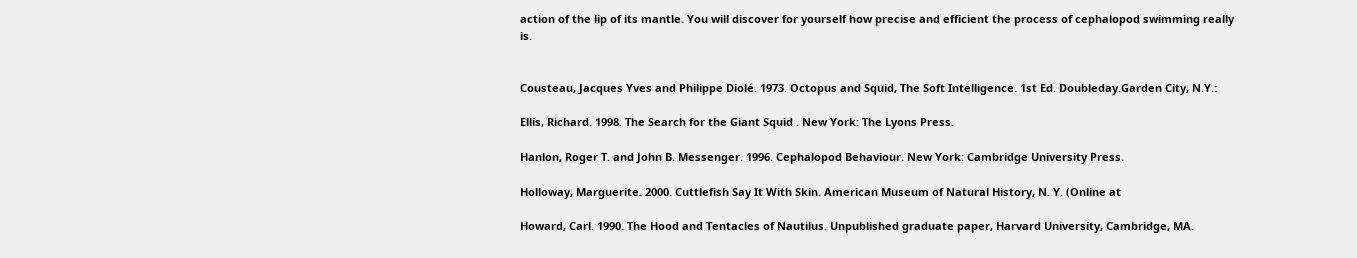action of the lip of its mantle. You will discover for yourself how precise and efficient the process of cephalopod swimming really is.


Cousteau, Jacques Yves and Philippe Diolé. 1973. Octopus and Squid, The Soft Intelligence. 1st Ed. Doubleday.Garden City, N.Y.:

Ellis, Richard. 1998. The Search for the Giant Squid . New York: The Lyons Press.

Hanlon, Roger T. and John B. Messenger. 1996. Cephalopod Behaviour. New York: Cambridge University Press.

Holloway, Marguerite. 2000. Cuttlefish Say It With Skin. American Museum of Natural History, N. Y. (Online at

Howard, Carl. 1990. The Hood and Tentacles of Nautilus. Unpublished graduate paper, Harvard University, Cambridge, MA.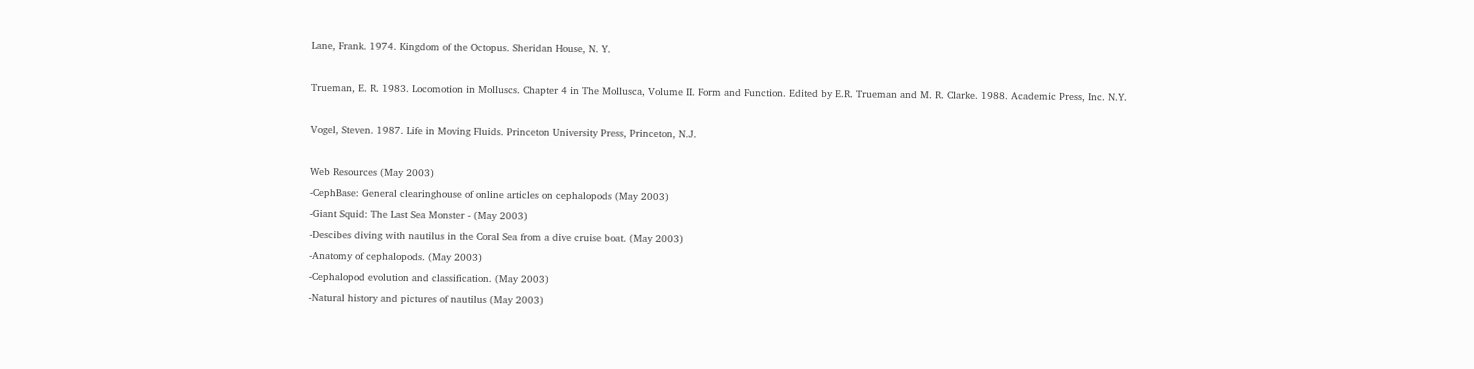Lane, Frank. 1974. Kingdom of the Octopus. Sheridan House, N. Y.

Trueman, E. R. 1983. Locomotion in Molluscs. Chapter 4 in The Mollusca, Volume II. Form and Function. Edited by E.R. Trueman and M. R. Clarke. 1988. Academic Press, Inc. N.Y.

Vogel, Steven. 1987. Life in Moving Fluids. Princeton University Press, Princeton, N.J.

Web Resources (May 2003)
-CephBase: General clearinghouse of online articles on cephalopods (May 2003)
-Giant Squid: The Last Sea Monster - (May 2003)
-Descibes diving with nautilus in the Coral Sea from a dive cruise boat. (May 2003)
-Anatomy of cephalopods. (May 2003)
-Cephalopod evolution and classification. (May 2003)
-Natural history and pictures of nautilus (May 2003)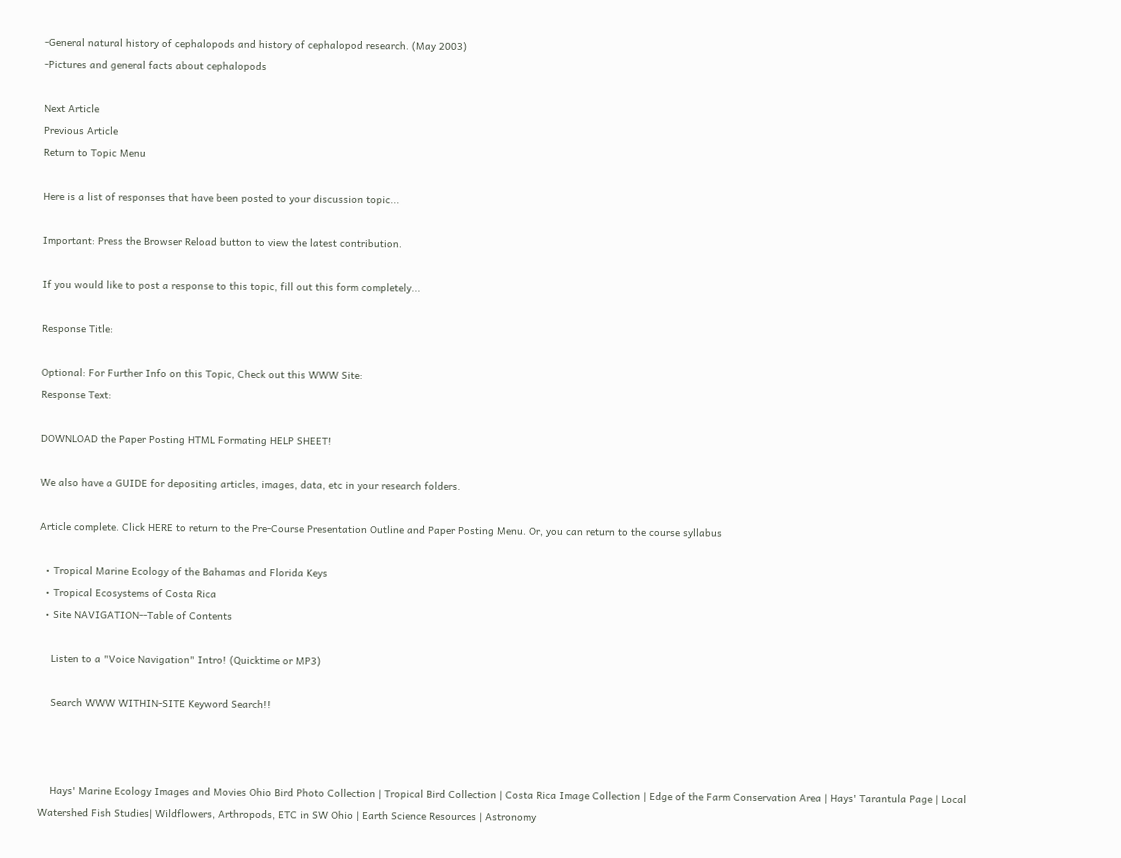-General natural history of cephalopods and history of cephalopod research. (May 2003)
-Pictures and general facts about cephalopods

Next Article
Previous Article
Return to Topic Menu

Here is a list of responses that have been posted to your discussion topic...

Important: Press the Browser Reload button to view the latest contribution.

If you would like to post a response to this topic, fill out this form completely...

Response Title:

Optional: For Further Info on this Topic, Check out this WWW Site:
Response Text:

DOWNLOAD the Paper Posting HTML Formating HELP SHEET!

We also have a GUIDE for depositing articles, images, data, etc in your research folders.

Article complete. Click HERE to return to the Pre-Course Presentation Outline and Paper Posting Menu. Or, you can return to the course syllabus

  • Tropical Marine Ecology of the Bahamas and Florida Keys
  • Tropical Ecosystems of Costa Rica
  • Site NAVIGATION--Table of Contents

    Listen to a "Voice Navigation" Intro! (Quicktime or MP3)

    Search WWW WITHIN-SITE Keyword Search!!



    Hays' Marine Ecology Images and Movies Ohio Bird Photo Collection | Tropical Bird Collection | Costa Rica Image Collection | Edge of the Farm Conservation Area | Hays' Tarantula Page | Local Watershed Fish Studies| Wildflowers, Arthropods, ETC in SW Ohio | Earth Science Resources | Astronomy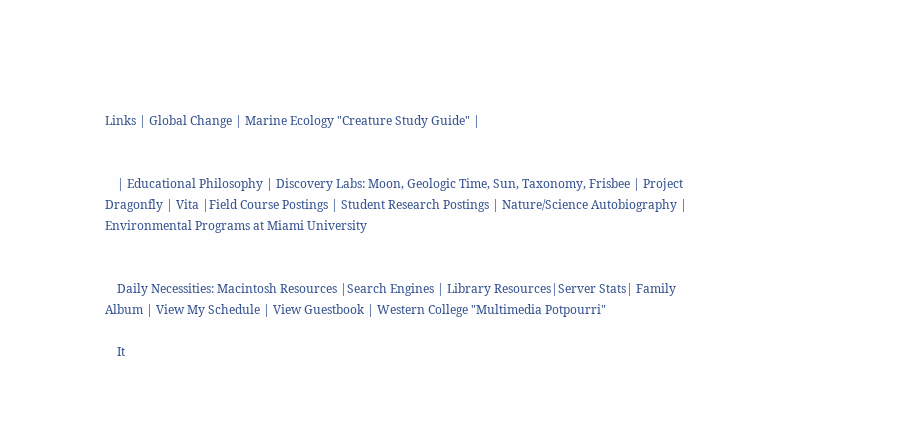Links | Global Change | Marine Ecology "Creature Study Guide" |


    | Educational Philosophy | Discovery Labs: Moon, Geologic Time, Sun, Taxonomy, Frisbee | Project Dragonfly | Vita |Field Course Postings | Student Research Postings | Nature/Science Autobiography | Environmental Programs at Miami University


    Daily Necessities: Macintosh Resources |Search Engines | Library Resources|Server Stats| Family Album | View My Schedule | View Guestbook | Western College "Multimedia Potpourri"

    It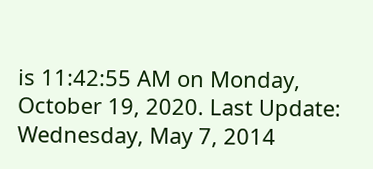is 11:42:55 AM on Monday, October 19, 2020. Last Update: Wednesday, May 7, 2014